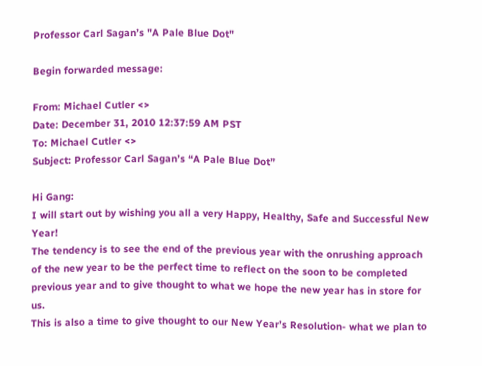Professor Carl Sagan’s "A Pale Blue Dot"

Begin forwarded message:

From: Michael Cutler <>
Date: December 31, 2010 12:37:59 AM PST
To: Michael Cutler <>
Subject: Professor Carl Sagan’s “A Pale Blue Dot”

Hi Gang:
I will start out by wishing you all a very Happy, Healthy, Safe and Successful New Year!
The tendency is to see the end of the previous year with the onrushing approach of the new year to be the perfect time to reflect on the soon to be completed previous year and to give thought to what we hope the new year has in store for us.
This is also a time to give thought to our New Year’s Resolution- what we plan to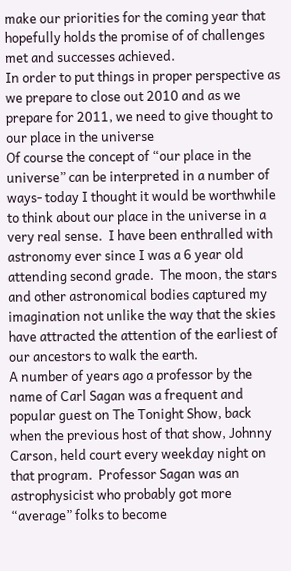make our priorities for the coming year that hopefully holds the promise of of challenges met and successes achieved.
In order to put things in proper perspective as we prepare to close out 2010 and as we prepare for 2011, we need to give thought to our place in the universe
Of course the concept of “our place in the universe” can be interpreted in a number of ways- today I thought it would be worthwhile to think about our place in the universe in a very real sense.  I have been enthralled with astronomy ever since I was a 6 year old attending second grade.  The moon, the stars and other astronomical bodies captured my imagination not unlike the way that the skies have attracted the attention of the earliest of our ancestors to walk the earth.
A number of years ago a professor by the name of Carl Sagan was a frequent and popular guest on The Tonight Show, back when the previous host of that show, Johnny Carson, held court every weekday night on that program.  Professor Sagan was an astrophysicist who probably got more “average” folks to become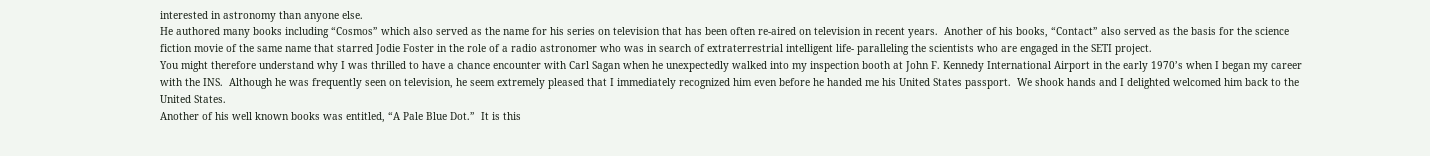interested in astronomy than anyone else.
He authored many books including “Cosmos” which also served as the name for his series on television that has been often re-aired on television in recent years.  Another of his books, “Contact” also served as the basis for the science fiction movie of the same name that starred Jodie Foster in the role of a radio astronomer who was in search of extraterrestrial intelligent life- paralleling the scientists who are engaged in the SETI project.
You might therefore understand why I was thrilled to have a chance encounter with Carl Sagan when he unexpectedly walked into my inspection booth at John F. Kennedy International Airport in the early 1970’s when I began my career with the INS.  Although he was frequently seen on television, he seem extremely pleased that I immediately recognized him even before he handed me his United States passport.  We shook hands and I delighted welcomed him back to the United States.
Another of his well known books was entitled, “A Pale Blue Dot.”  It is this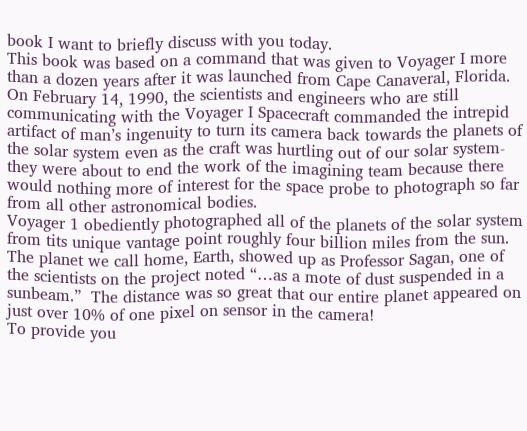book I want to briefly discuss with you today.
This book was based on a command that was given to Voyager I more than a dozen years after it was launched from Cape Canaveral, Florida.  On February 14, 1990, the scientists and engineers who are still communicating with the Voyager I Spacecraft commanded the intrepid artifact of man’s ingenuity to turn its camera back towards the planets of the solar system even as the craft was hurtling out of our solar system- they were about to end the work of the imagining team because there would nothing more of interest for the space probe to photograph so far from all other astronomical bodies.
Voyager 1 obediently photographed all of the planets of the solar system from tits unique vantage point roughly four billion miles from the sun.  The planet we call home, Earth, showed up as Professor Sagan, one of the scientists on the project noted “…as a mote of dust suspended in a sunbeam.”  The distance was so great that our entire planet appeared on just over 10% of one pixel on sensor in the camera!
To provide you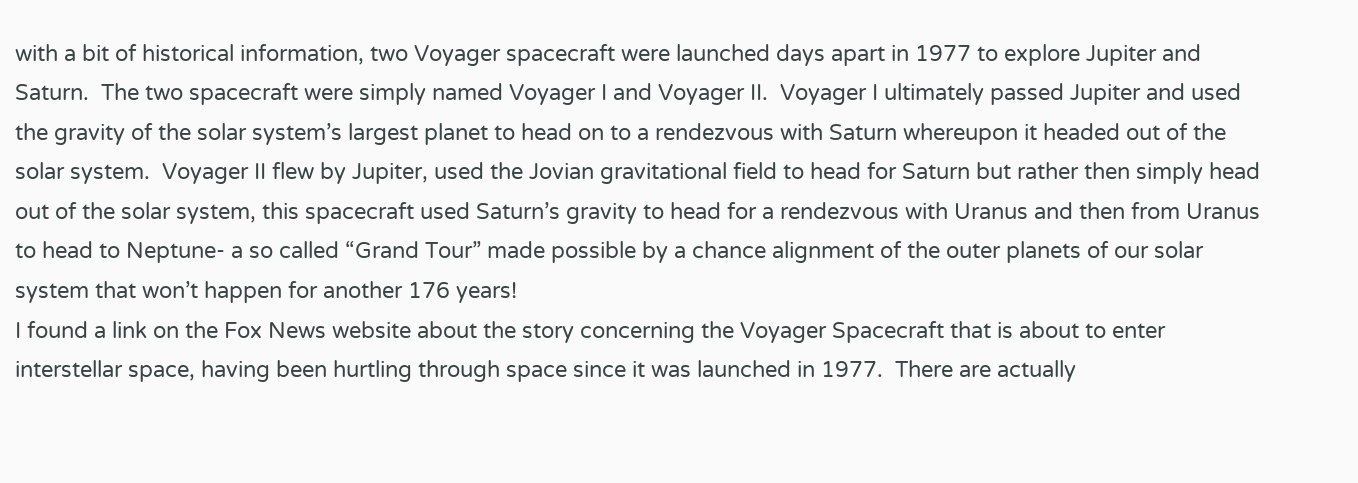with a bit of historical information, two Voyager spacecraft were launched days apart in 1977 to explore Jupiter and Saturn.  The two spacecraft were simply named Voyager I and Voyager II.  Voyager I ultimately passed Jupiter and used the gravity of the solar system’s largest planet to head on to a rendezvous with Saturn whereupon it headed out of the solar system.  Voyager II flew by Jupiter, used the Jovian gravitational field to head for Saturn but rather then simply head out of the solar system, this spacecraft used Saturn’s gravity to head for a rendezvous with Uranus and then from Uranus to head to Neptune- a so called “Grand Tour” made possible by a chance alignment of the outer planets of our solar system that won’t happen for another 176 years!
I found a link on the Fox News website about the story concerning the Voyager Spacecraft that is about to enter interstellar space, having been hurtling through space since it was launched in 1977.  There are actually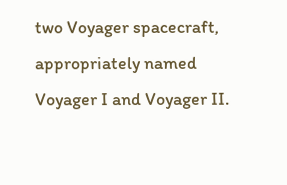two Voyager spacecraft, appropriately named Voyager I and Voyager II.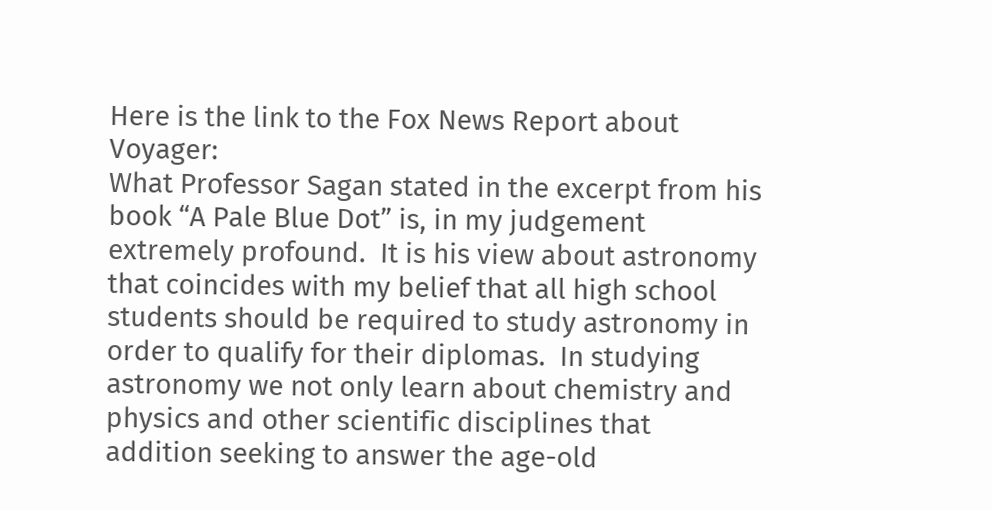Here is the link to the Fox News Report about Voyager:
What Professor Sagan stated in the excerpt from his book “A Pale Blue Dot” is, in my judgement extremely profound.  It is his view about astronomy that coincides with my belief that all high school students should be required to study astronomy in order to qualify for their diplomas.  In studying astronomy we not only learn about chemistry and physics and other scientific disciplines that  addition seeking to answer the age-old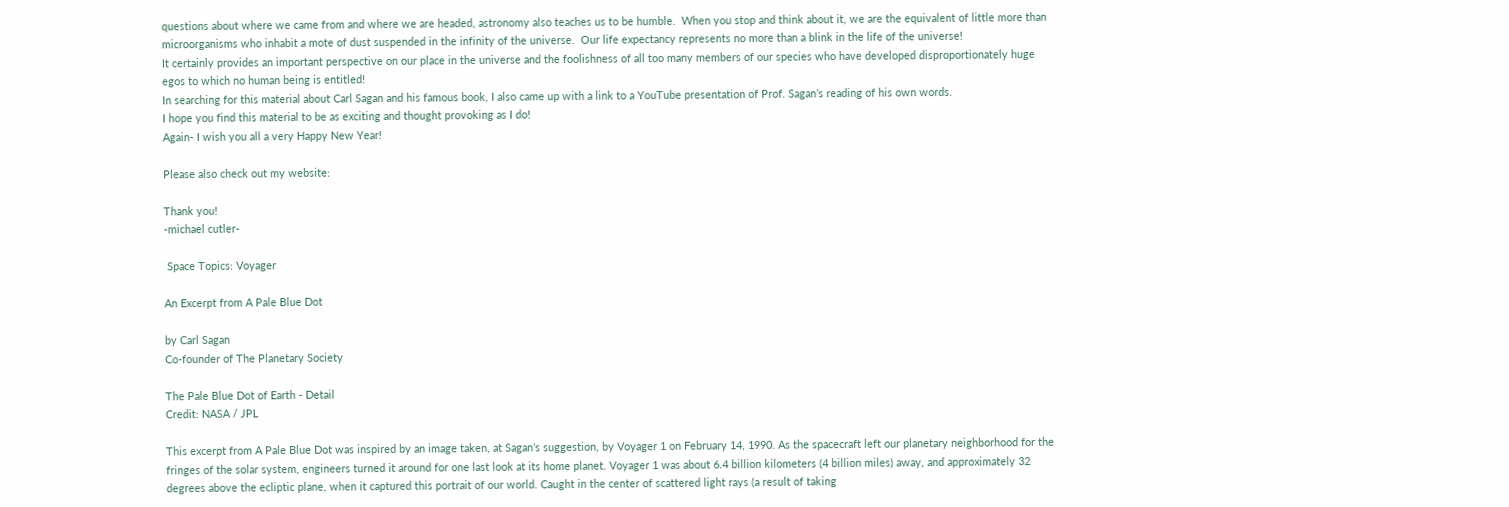questions about where we came from and where we are headed, astronomy also teaches us to be humble.  When you stop and think about it, we are the equivalent of little more than microorganisms who inhabit a mote of dust suspended in the infinity of the universe.  Our life expectancy represents no more than a blink in the life of the universe!
It certainly provides an important perspective on our place in the universe and the foolishness of all too many members of our species who have developed disproportionately huge egos to which no human being is entitled!
In searching for this material about Carl Sagan and his famous book, I also came up with a link to a YouTube presentation of Prof. Sagan’s reading of his own words.
I hope you find this material to be as exciting and thought provoking as I do!
Again- I wish you all a very Happy New Year!

Please also check out my website:

Thank you!
-michael cutler-

 Space Topics: Voyager

An Excerpt from A Pale Blue Dot

by Carl Sagan
Co-founder of The Planetary Society

The Pale Blue Dot of Earth - Detail
Credit: NASA / JPL

This excerpt from A Pale Blue Dot was inspired by an image taken, at Sagan’s suggestion, by Voyager 1 on February 14, 1990. As the spacecraft left our planetary neighborhood for the fringes of the solar system, engineers turned it around for one last look at its home planet. Voyager 1 was about 6.4 billion kilometers (4 billion miles) away, and approximately 32 degrees above the ecliptic plane, when it captured this portrait of our world. Caught in the center of scattered light rays (a result of taking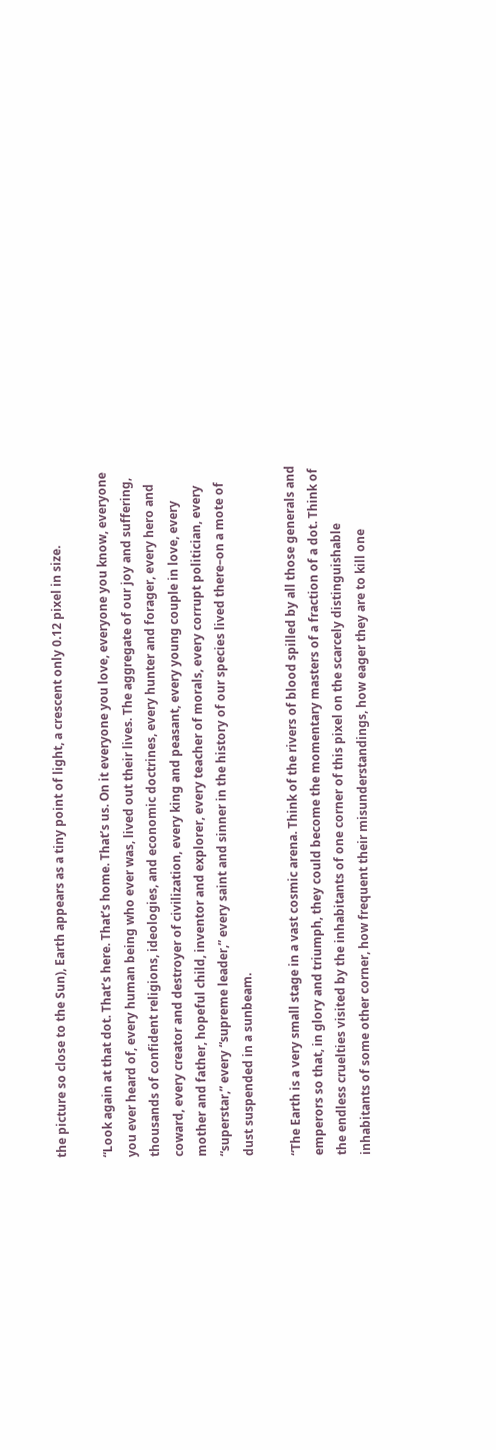the picture so close to the Sun), Earth appears as a tiny point of light, a crescent only 0.12 pixel in size.

“Look again at that dot. That’s here. That’s home. That’s us. On it everyone you love, everyone you know, everyone you ever heard of, every human being who ever was, lived out their lives. The aggregate of our joy and suffering, thousands of confident religions, ideologies, and economic doctrines, every hunter and forager, every hero and coward, every creator and destroyer of civilization, every king and peasant, every young couple in love, every mother and father, hopeful child, inventor and explorer, every teacher of morals, every corrupt politician, every “superstar,” every “supreme leader,” every saint and sinner in the history of our species lived there–on a mote of dust suspended in a sunbeam.

“The Earth is a very small stage in a vast cosmic arena. Think of the rivers of blood spilled by all those generals and emperors so that, in glory and triumph, they could become the momentary masters of a fraction of a dot. Think of the endless cruelties visited by the inhabitants of one corner of this pixel on the scarcely distinguishable inhabitants of some other corner, how frequent their misunderstandings, how eager they are to kill one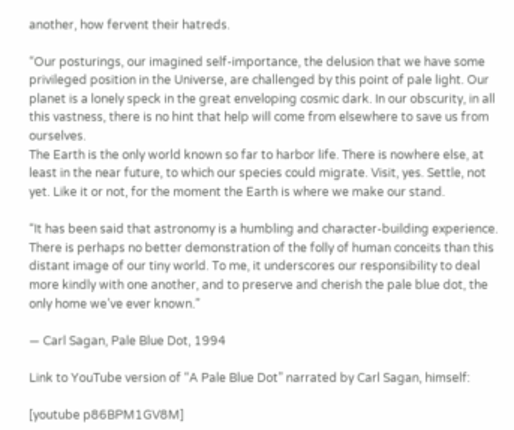another, how fervent their hatreds.

“Our posturings, our imagined self-importance, the delusion that we have some privileged position in the Universe, are challenged by this point of pale light. Our planet is a lonely speck in the great enveloping cosmic dark. In our obscurity, in all this vastness, there is no hint that help will come from elsewhere to save us from ourselves.
The Earth is the only world known so far to harbor life. There is nowhere else, at least in the near future, to which our species could migrate. Visit, yes. Settle, not yet. Like it or not, for the moment the Earth is where we make our stand.

“It has been said that astronomy is a humbling and character-building experience. There is perhaps no better demonstration of the folly of human conceits than this distant image of our tiny world. To me, it underscores our responsibility to deal more kindly with one another, and to preserve and cherish the pale blue dot, the only home we’ve ever known.”

— Carl Sagan, Pale Blue Dot, 1994

Link to YouTube version of “A Pale Blue Dot” narrated by Carl Sagan, himself:

[youtube p86BPM1GV8M]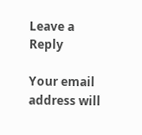Leave a Reply

Your email address will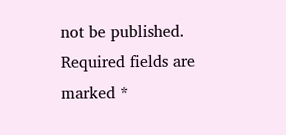not be published. Required fields are marked *